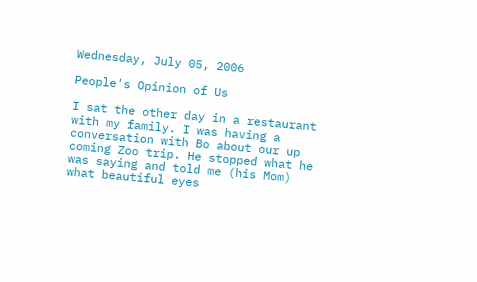Wednesday, July 05, 2006

People's Opinion of Us

I sat the other day in a restaurant with my family. I was having a conversation with Bo about our up coming Zoo trip. He stopped what he was saying and told me (his Mom) what beautiful eyes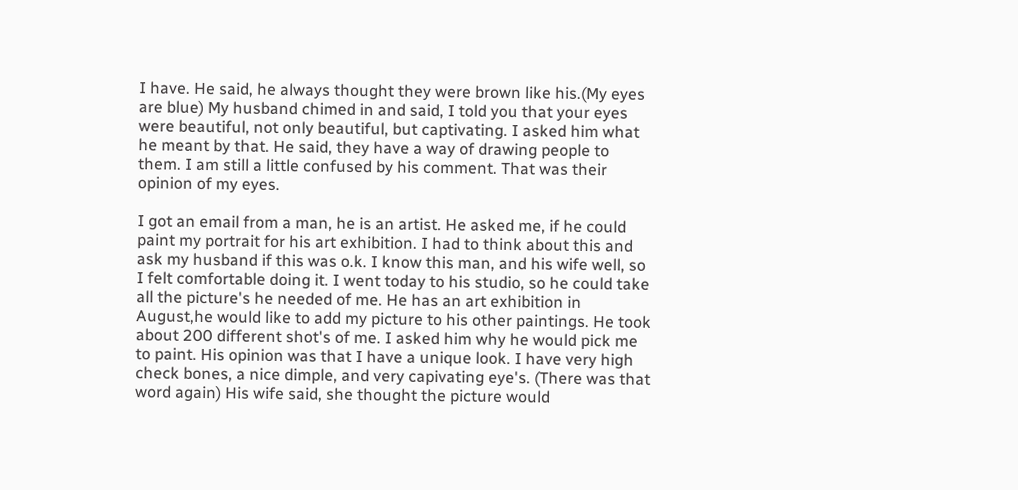I have. He said, he always thought they were brown like his.(My eyes are blue) My husband chimed in and said, I told you that your eyes were beautiful, not only beautiful, but captivating. I asked him what he meant by that. He said, they have a way of drawing people to them. I am still a little confused by his comment. That was their opinion of my eyes.

I got an email from a man, he is an artist. He asked me, if he could paint my portrait for his art exhibition. I had to think about this and ask my husband if this was o.k. I know this man, and his wife well, so I felt comfortable doing it. I went today to his studio, so he could take all the picture's he needed of me. He has an art exhibition in August,he would like to add my picture to his other paintings. He took about 200 different shot's of me. I asked him why he would pick me to paint. His opinion was that I have a unique look. I have very high check bones, a nice dimple, and very capivating eye's. (There was that word again) His wife said, she thought the picture would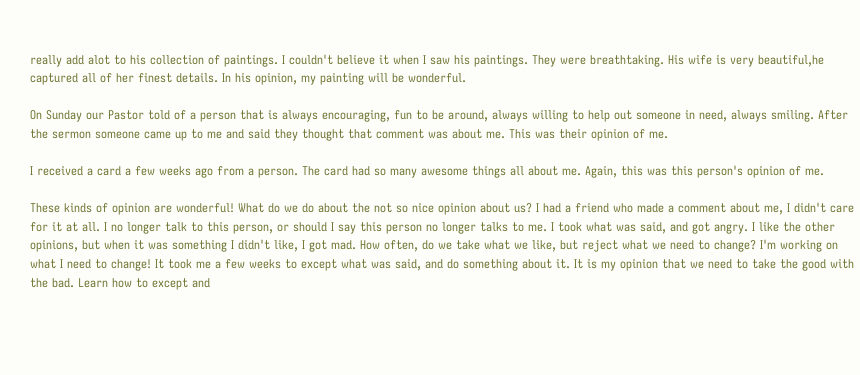really add alot to his collection of paintings. I couldn't believe it when I saw his paintings. They were breathtaking. His wife is very beautiful,he captured all of her finest details. In his opinion, my painting will be wonderful.

On Sunday our Pastor told of a person that is always encouraging, fun to be around, always willing to help out someone in need, always smiling. After the sermon someone came up to me and said they thought that comment was about me. This was their opinion of me.

I received a card a few weeks ago from a person. The card had so many awesome things all about me. Again, this was this person's opinion of me.

These kinds of opinion are wonderful! What do we do about the not so nice opinion about us? I had a friend who made a comment about me, I didn't care for it at all. I no longer talk to this person, or should I say this person no longer talks to me. I took what was said, and got angry. I like the other opinions, but when it was something I didn't like, I got mad. How often, do we take what we like, but reject what we need to change? I'm working on what I need to change! It took me a few weeks to except what was said, and do something about it. It is my opinion that we need to take the good with the bad. Learn how to except and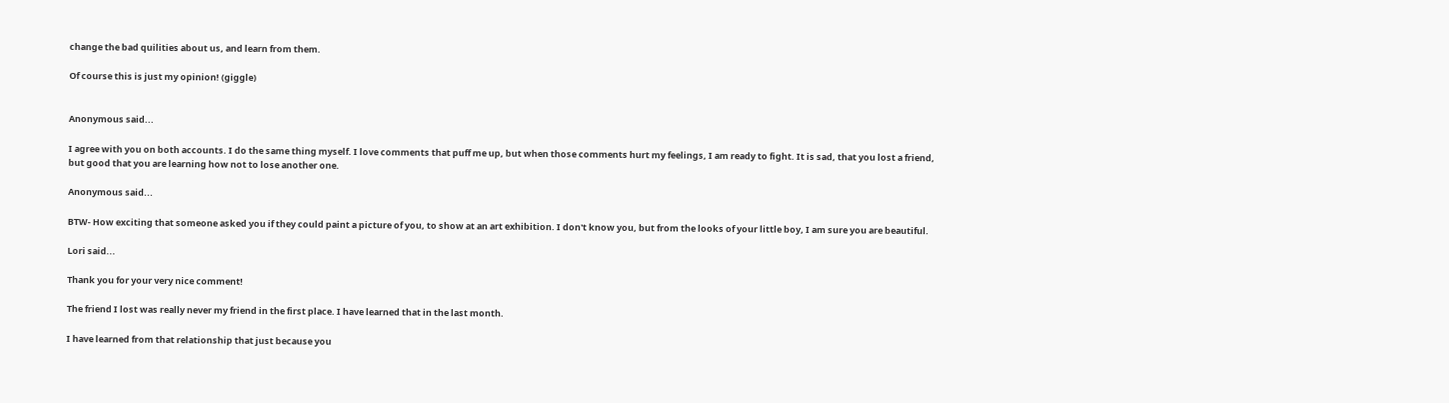change the bad quilities about us, and learn from them.

Of course this is just my opinion! (giggle)


Anonymous said...

I agree with you on both accounts. I do the same thing myself. I love comments that puff me up, but when those comments hurt my feelings, I am ready to fight. It is sad, that you lost a friend, but good that you are learning how not to lose another one.

Anonymous said...

BTW- How exciting that someone asked you if they could paint a picture of you, to show at an art exhibition. I don't know you, but from the looks of your little boy, I am sure you are beautiful.

Lori said...

Thank you for your very nice comment!

The friend I lost was really never my friend in the first place. I have learned that in the last month.

I have learned from that relationship that just because you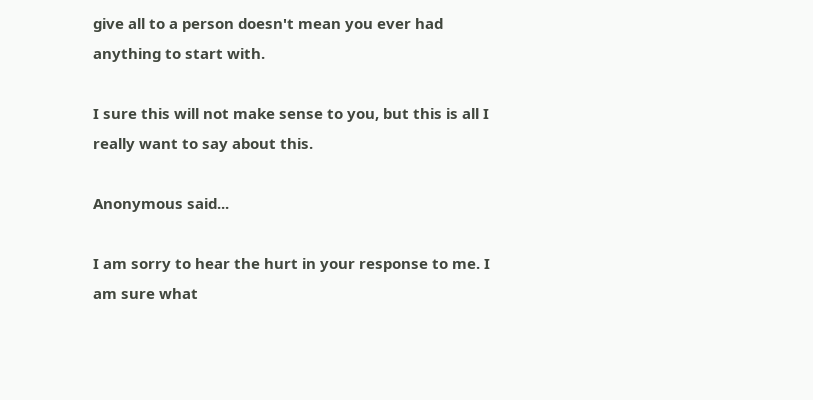give all to a person doesn't mean you ever had anything to start with.

I sure this will not make sense to you, but this is all I really want to say about this.

Anonymous said...

I am sorry to hear the hurt in your response to me. I am sure what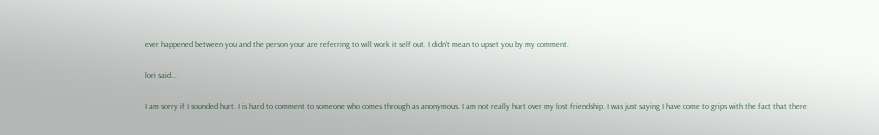ever happened between you and the person your are referring to will work it self out. I didn't mean to upset you by my comment.

lori said...

I am sorry if I sounded hurt. I is hard to comment to someone who comes through as anonymous. I am not really hurt over my lost friendship. I was just saying I have come to grips with the fact that there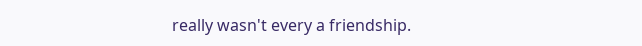really wasn't every a friendship.